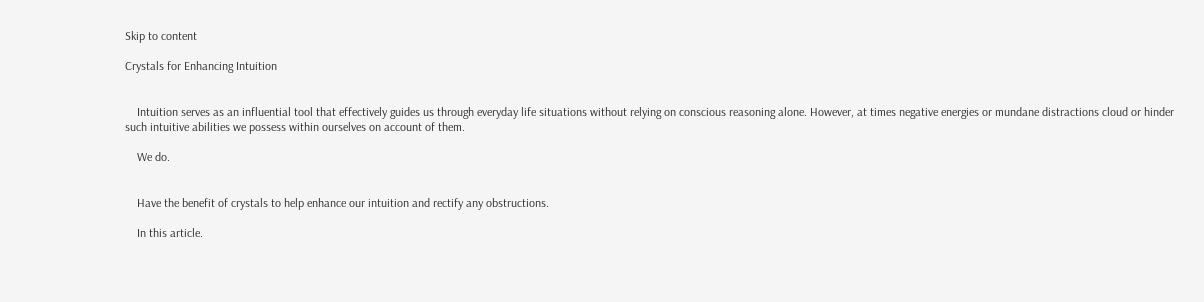Skip to content

Crystals for Enhancing Intuition


    Intuition serves as an influential tool that effectively guides us through everyday life situations without relying on conscious reasoning alone. However, at times negative energies or mundane distractions cloud or hinder such intuitive abilities we possess within ourselves on account of them.

    We do.


    Have the benefit of crystals to help enhance our intuition and rectify any obstructions.

    In this article.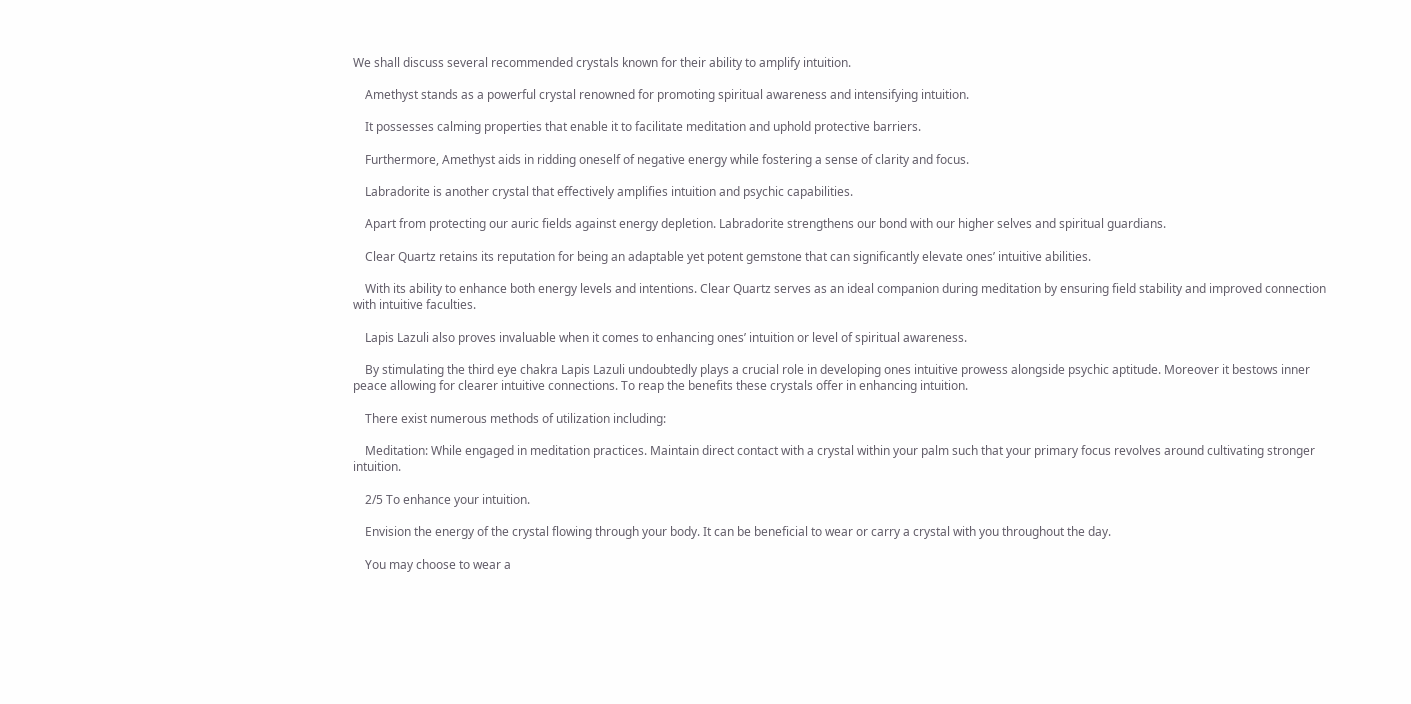We shall discuss several recommended crystals known for their ability to amplify intuition.

    Amethyst stands as a powerful crystal renowned for promoting spiritual awareness and intensifying intuition.

    It possesses calming properties that enable it to facilitate meditation and uphold protective barriers.

    Furthermore, Amethyst aids in ridding oneself of negative energy while fostering a sense of clarity and focus.

    Labradorite is another crystal that effectively amplifies intuition and psychic capabilities.

    Apart from protecting our auric fields against energy depletion. Labradorite strengthens our bond with our higher selves and spiritual guardians.

    Clear Quartz retains its reputation for being an adaptable yet potent gemstone that can significantly elevate ones’ intuitive abilities.

    With its ability to enhance both energy levels and intentions. Clear Quartz serves as an ideal companion during meditation by ensuring field stability and improved connection with intuitive faculties.

    Lapis Lazuli also proves invaluable when it comes to enhancing ones’ intuition or level of spiritual awareness.

    By stimulating the third eye chakra Lapis Lazuli undoubtedly plays a crucial role in developing ones intuitive prowess alongside psychic aptitude. Moreover it bestows inner peace allowing for clearer intuitive connections. To reap the benefits these crystals offer in enhancing intuition.

    There exist numerous methods of utilization including:

    Meditation: While engaged in meditation practices. Maintain direct contact with a crystal within your palm such that your primary focus revolves around cultivating stronger intuition.

    2/5 To enhance your intuition.

    Envision the energy of the crystal flowing through your body. It can be beneficial to wear or carry a crystal with you throughout the day.

    You may choose to wear a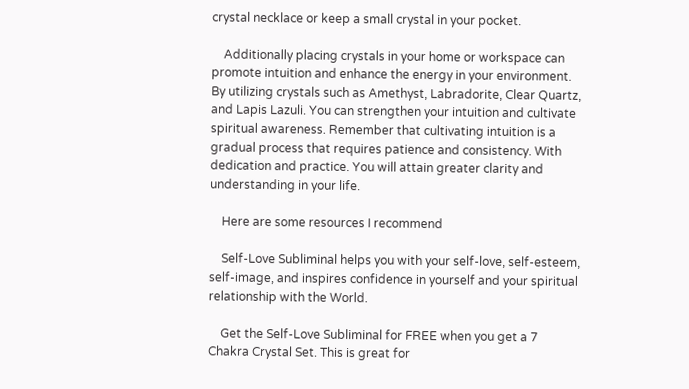crystal necklace or keep a small crystal in your pocket.

    Additionally placing crystals in your home or workspace can promote intuition and enhance the energy in your environment. By utilizing crystals such as Amethyst, Labradorite, Clear Quartz, and Lapis Lazuli. You can strengthen your intuition and cultivate spiritual awareness. Remember that cultivating intuition is a gradual process that requires patience and consistency. With dedication and practice. You will attain greater clarity and understanding in your life.

    Here are some resources I recommend

    Self-Love Subliminal helps you with your self-love, self-esteem, self-image, and inspires confidence in yourself and your spiritual relationship with the World.

    Get the Self-Love Subliminal for FREE when you get a 7 Chakra Crystal Set. This is great for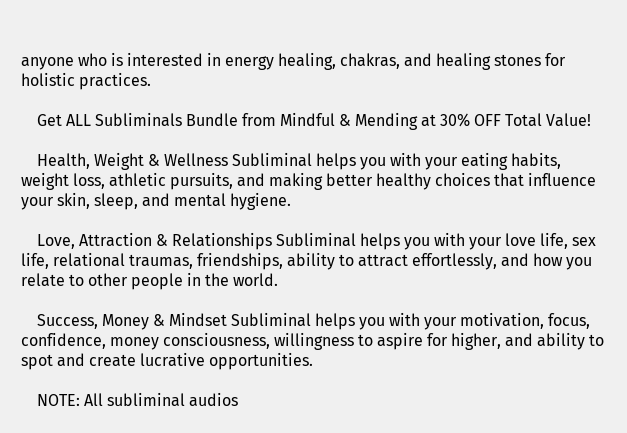anyone who is interested in energy healing, chakras, and healing stones for holistic practices.

    Get ALL Subliminals Bundle from Mindful & Mending at 30% OFF Total Value!

    Health, Weight & Wellness Subliminal helps you with your eating habits, weight loss, athletic pursuits, and making better healthy choices that influence your skin, sleep, and mental hygiene.

    Love, Attraction & Relationships Subliminal helps you with your love life, sex life, relational traumas, friendships, ability to attract effortlessly, and how you relate to other people in the world.

    Success, Money & Mindset Subliminal helps you with your motivation, focus, confidence, money consciousness, willingness to aspire for higher, and ability to spot and create lucrative opportunities.

    NOTE: All subliminal audios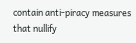contain anti-piracy measures that nullify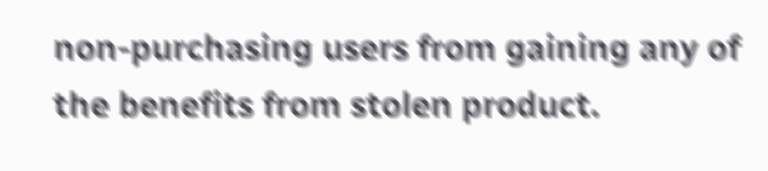non-purchasing users from gaining any of the benefits from stolen product.